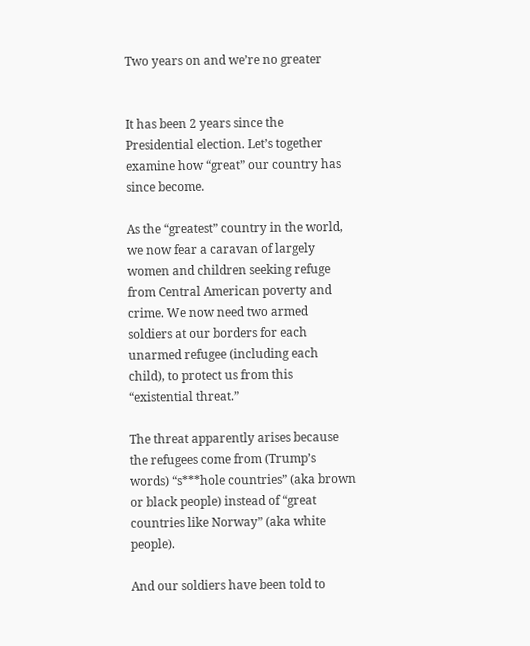Two years on and we’re no greater


It has been 2 years since the Presidential election. Let’s together examine how “great” our country has since become.

As the “greatest” country in the world, we now fear a caravan of largely women and children seeking refuge from Central American poverty and crime. We now need two armed soldiers at our borders for each unarmed refugee (including each child), to protect us from this “existential threat.”

The threat apparently arises because the refugees come from (Trump’s words) “s***hole countries” (aka brown or black people) instead of “great countries like Norway” (aka white people).

And our soldiers have been told to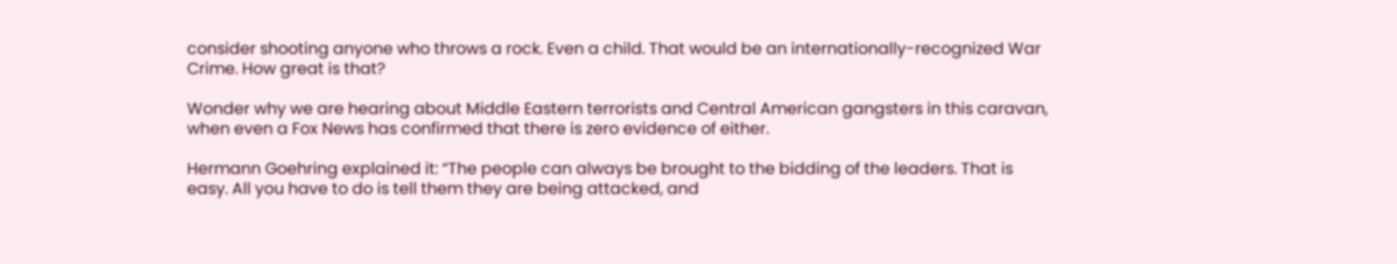consider shooting anyone who throws a rock. Even a child. That would be an internationally-recognized War Crime. How great is that?

Wonder why we are hearing about Middle Eastern terrorists and Central American gangsters in this caravan, when even a Fox News has confirmed that there is zero evidence of either.

Hermann Goehring explained it: “The people can always be brought to the bidding of the leaders. That is easy. All you have to do is tell them they are being attacked, and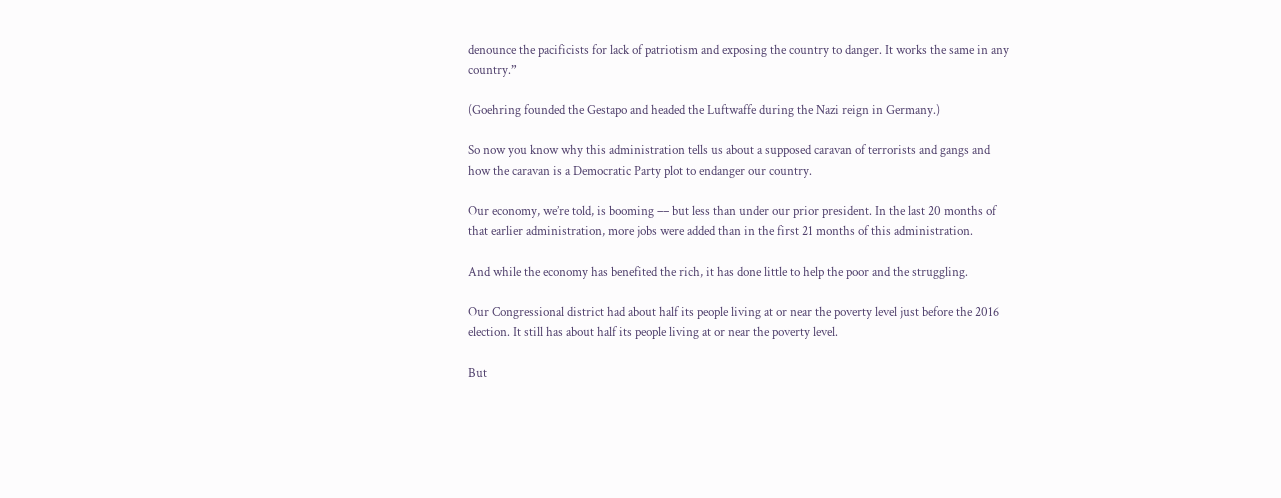denounce the pacificists for lack of patriotism and exposing the country to danger. It works the same in any country.”

(Goehring founded the Gestapo and headed the Luftwaffe during the Nazi reign in Germany.)

So now you know why this administration tells us about a supposed caravan of terrorists and gangs and how the caravan is a Democratic Party plot to endanger our country.

Our economy, we’re told, is booming –– but less than under our prior president. In the last 20 months of that earlier administration, more jobs were added than in the first 21 months of this administration.

And while the economy has benefited the rich, it has done little to help the poor and the struggling.

Our Congressional district had about half its people living at or near the poverty level just before the 2016 election. It still has about half its people living at or near the poverty level.

But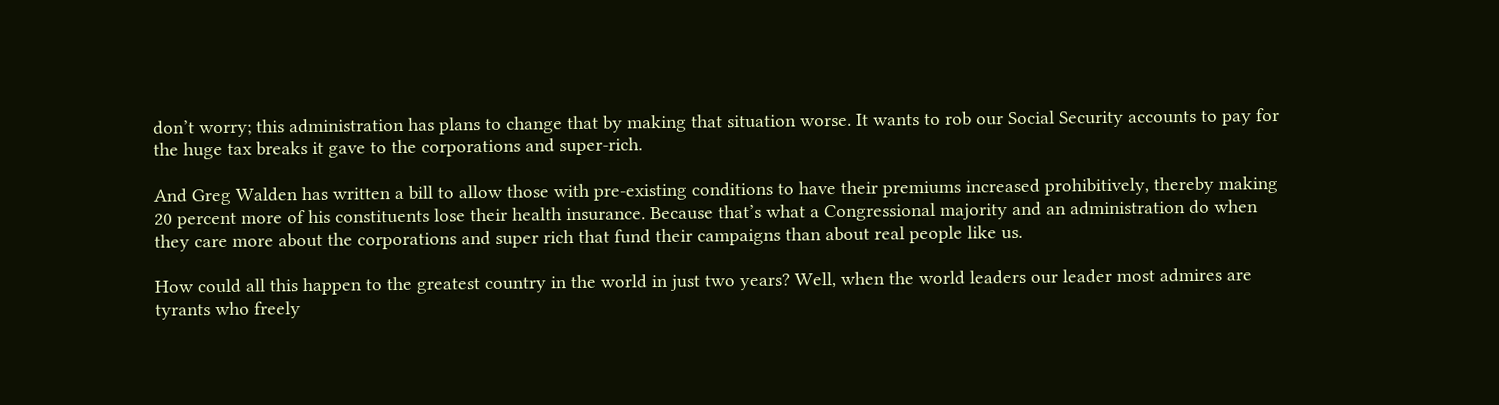don’t worry; this administration has plans to change that by making that situation worse. It wants to rob our Social Security accounts to pay for the huge tax breaks it gave to the corporations and super-rich.

And Greg Walden has written a bill to allow those with pre-existing conditions to have their premiums increased prohibitively, thereby making 20 percent more of his constituents lose their health insurance. Because that’s what a Congressional majority and an administration do when they care more about the corporations and super rich that fund their campaigns than about real people like us.

How could all this happen to the greatest country in the world in just two years? Well, when the world leaders our leader most admires are tyrants who freely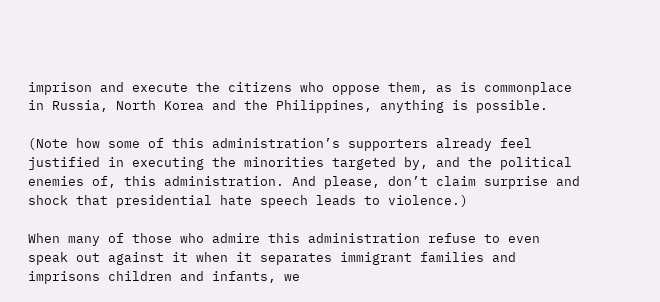imprison and execute the citizens who oppose them, as is commonplace in Russia, North Korea and the Philippines, anything is possible.

(Note how some of this administration’s supporters already feel justified in executing the minorities targeted by, and the political enemies of, this administration. And please, don’t claim surprise and shock that presidential hate speech leads to violence.)

When many of those who admire this administration refuse to even speak out against it when it separates immigrant families and imprisons children and infants, we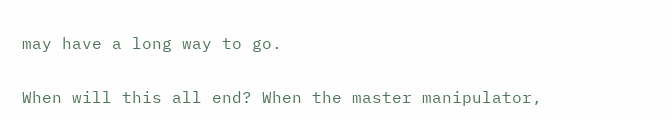may have a long way to go.

When will this all end? When the master manipulator,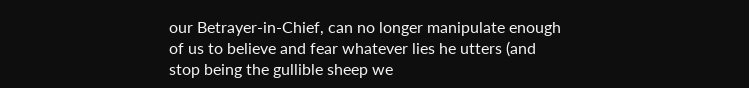our Betrayer-in-Chief, can no longer manipulate enough of us to believe and fear whatever lies he utters (and stop being the gullible sheep we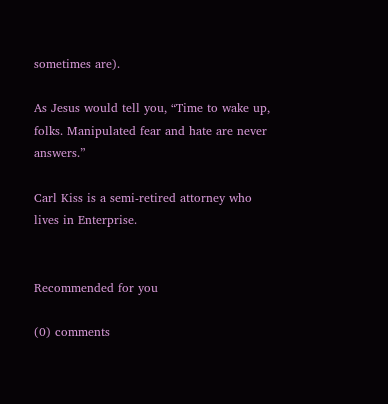sometimes are).

As Jesus would tell you, “Time to wake up, folks. Manipulated fear and hate are never answers.”

Carl Kiss is a semi-retired attorney who lives in Enterprise.


Recommended for you

(0) comments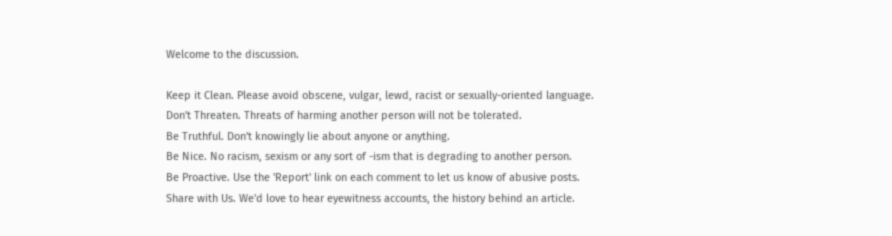Welcome to the discussion.

Keep it Clean. Please avoid obscene, vulgar, lewd, racist or sexually-oriented language.
Don't Threaten. Threats of harming another person will not be tolerated.
Be Truthful. Don't knowingly lie about anyone or anything.
Be Nice. No racism, sexism or any sort of -ism that is degrading to another person.
Be Proactive. Use the 'Report' link on each comment to let us know of abusive posts.
Share with Us. We'd love to hear eyewitness accounts, the history behind an article.